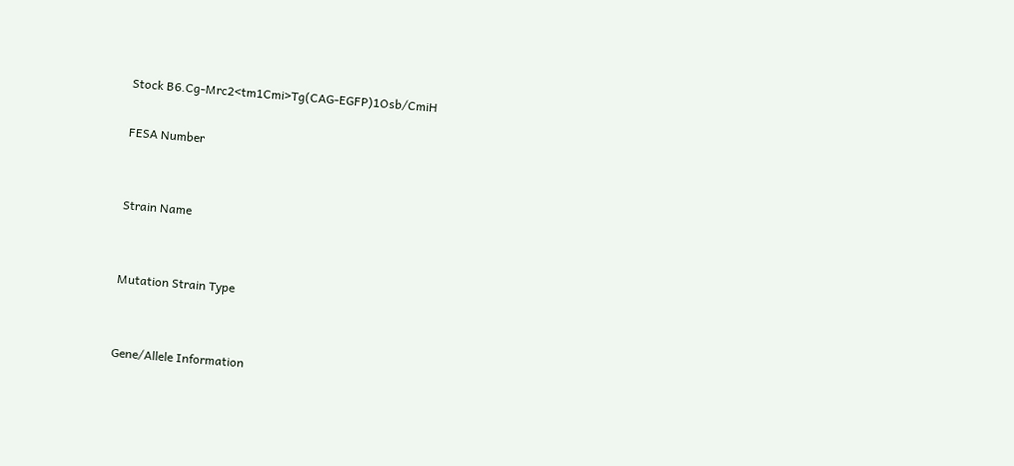Stock B6.Cg-Mrc2<tm1Cmi>Tg(CAG-EGFP)1Osb/CmiH

FESA Number


Strain Name


Mutation Strain Type


Gene/Allele Information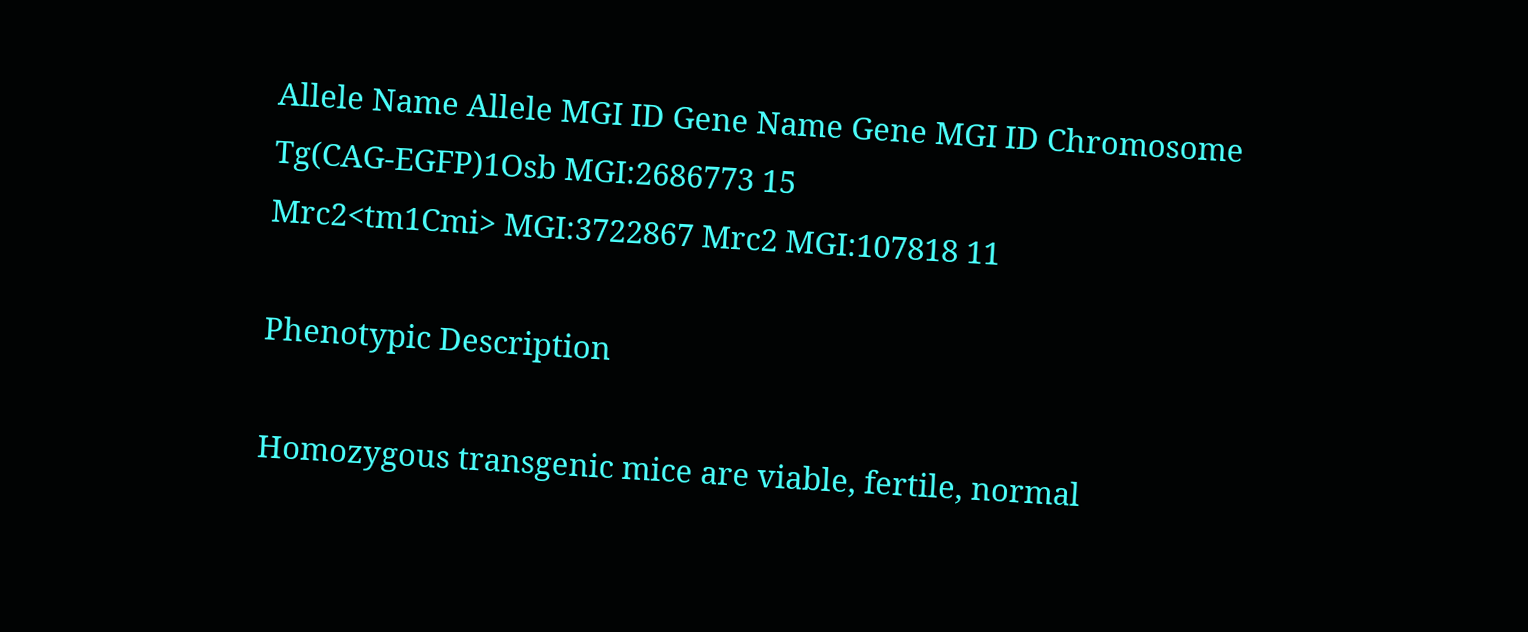Allele Name Allele MGI ID Gene Name Gene MGI ID Chromosome
Tg(CAG-EGFP)1Osb MGI:2686773 15
Mrc2<tm1Cmi> MGI:3722867 Mrc2 MGI:107818 11

Phenotypic Description

Homozygous transgenic mice are viable, fertile, normal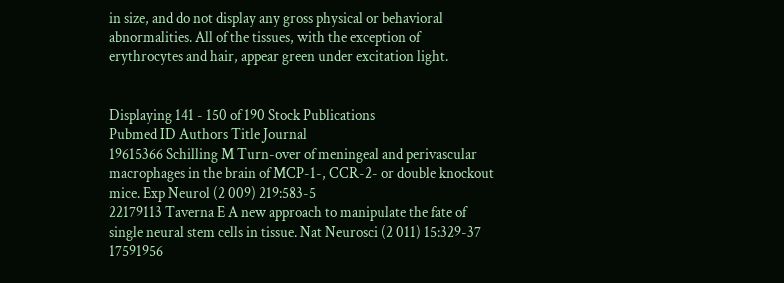in size, and do not display any gross physical or behavioral abnormalities. All of the tissues, with the exception of erythrocytes and hair, appear green under excitation light.


Displaying 141 - 150 of 190 Stock Publications
Pubmed ID Authors Title Journal
19615366 Schilling M Turn-over of meningeal and perivascular macrophages in the brain of MCP-1-, CCR-2- or double knockout mice. Exp Neurol (2 009) 219:583-5
22179113 Taverna E A new approach to manipulate the fate of single neural stem cells in tissue. Nat Neurosci (2 011) 15:329-37
17591956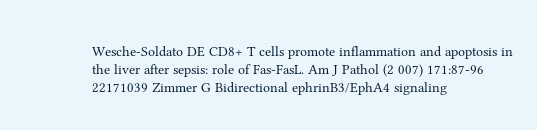Wesche-Soldato DE CD8+ T cells promote inflammation and apoptosis in the liver after sepsis: role of Fas-FasL. Am J Pathol (2 007) 171:87-96
22171039 Zimmer G Bidirectional ephrinB3/EphA4 signaling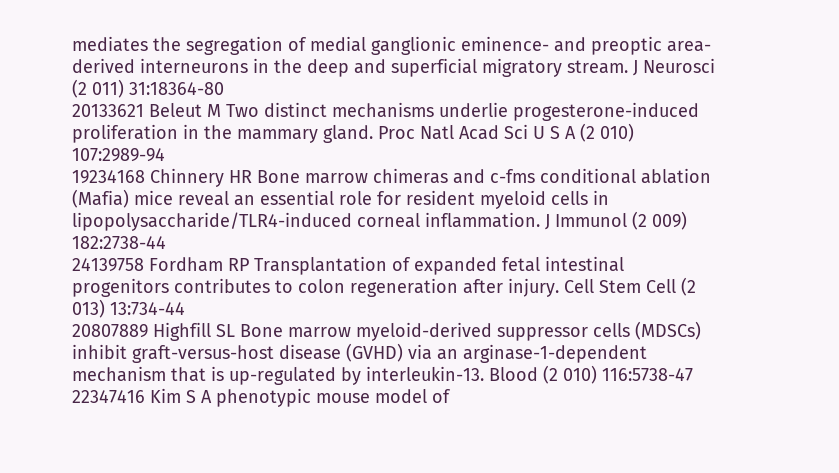mediates the segregation of medial ganglionic eminence- and preoptic area-derived interneurons in the deep and superficial migratory stream. J Neurosci (2 011) 31:18364-80
20133621 Beleut M Two distinct mechanisms underlie progesterone-induced proliferation in the mammary gland. Proc Natl Acad Sci U S A (2 010) 107:2989-94
19234168 Chinnery HR Bone marrow chimeras and c-fms conditional ablation (Mafia) mice reveal an essential role for resident myeloid cells in lipopolysaccharide/TLR4-induced corneal inflammation. J Immunol (2 009) 182:2738-44
24139758 Fordham RP Transplantation of expanded fetal intestinal progenitors contributes to colon regeneration after injury. Cell Stem Cell (2 013) 13:734-44
20807889 Highfill SL Bone marrow myeloid-derived suppressor cells (MDSCs) inhibit graft-versus-host disease (GVHD) via an arginase-1-dependent mechanism that is up-regulated by interleukin-13. Blood (2 010) 116:5738-47
22347416 Kim S A phenotypic mouse model of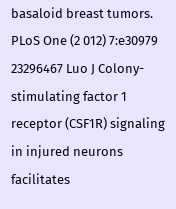basaloid breast tumors. PLoS One (2 012) 7:e30979
23296467 Luo J Colony-stimulating factor 1 receptor (CSF1R) signaling in injured neurons facilitates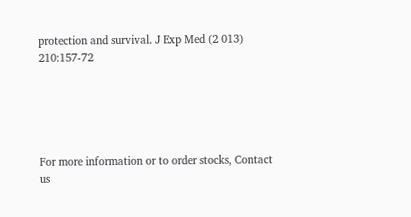protection and survival. J Exp Med (2 013) 210:157-72





For more information or to order stocks, Contact us